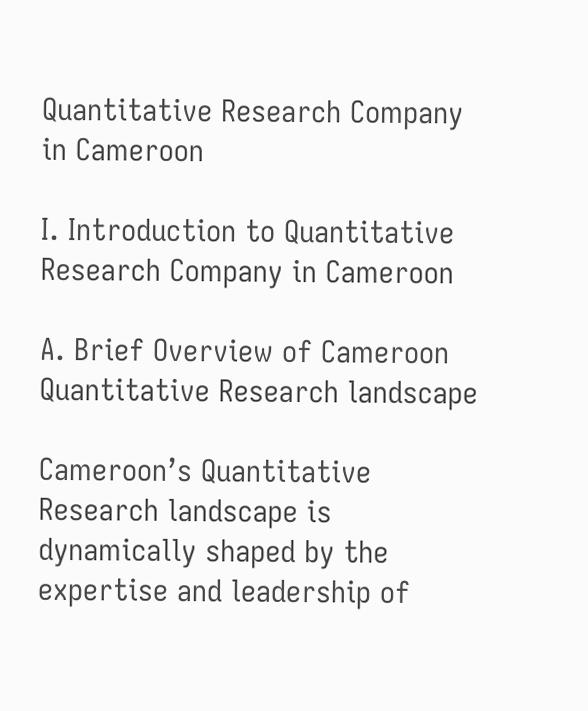Quantitative Research Company in Cameroon

I. Introduction to Quantitative Research Company in Cameroon

A. Brief Overview of Cameroon Quantitative Research landscape

Cameroon’s Quantitative Research landscape is dynamically shaped by the expertise and leadership of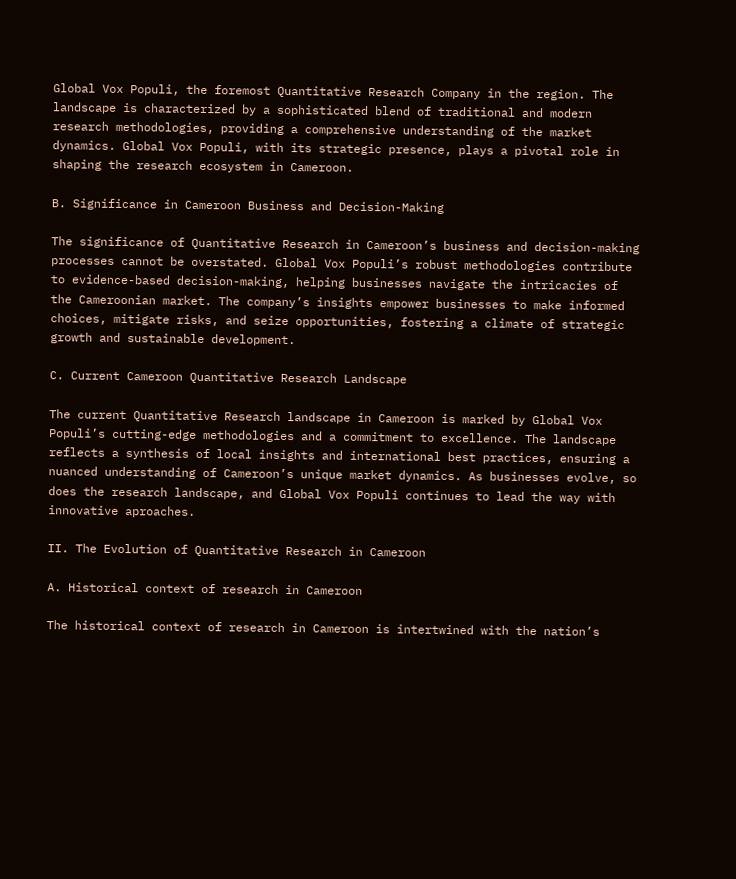Global Vox Populi, the foremost Quantitative Research Company in the region. The landscape is characterized by a sophisticated blend of traditional and modern research methodologies, providing a comprehensive understanding of the market dynamics. Global Vox Populi, with its strategic presence, plays a pivotal role in shaping the research ecosystem in Cameroon.

B. Significance in Cameroon Business and Decision-Making

The significance of Quantitative Research in Cameroon’s business and decision-making processes cannot be overstated. Global Vox Populi’s robust methodologies contribute to evidence-based decision-making, helping businesses navigate the intricacies of the Cameroonian market. The company’s insights empower businesses to make informed choices, mitigate risks, and seize opportunities, fostering a climate of strategic growth and sustainable development.

C. Current Cameroon Quantitative Research Landscape

The current Quantitative Research landscape in Cameroon is marked by Global Vox Populi’s cutting-edge methodologies and a commitment to excellence. The landscape reflects a synthesis of local insights and international best practices, ensuring a nuanced understanding of Cameroon’s unique market dynamics. As businesses evolve, so does the research landscape, and Global Vox Populi continues to lead the way with innovative aproaches.

II. The Evolution of Quantitative Research in Cameroon

A. Historical context of research in Cameroon

The historical context of research in Cameroon is intertwined with the nation’s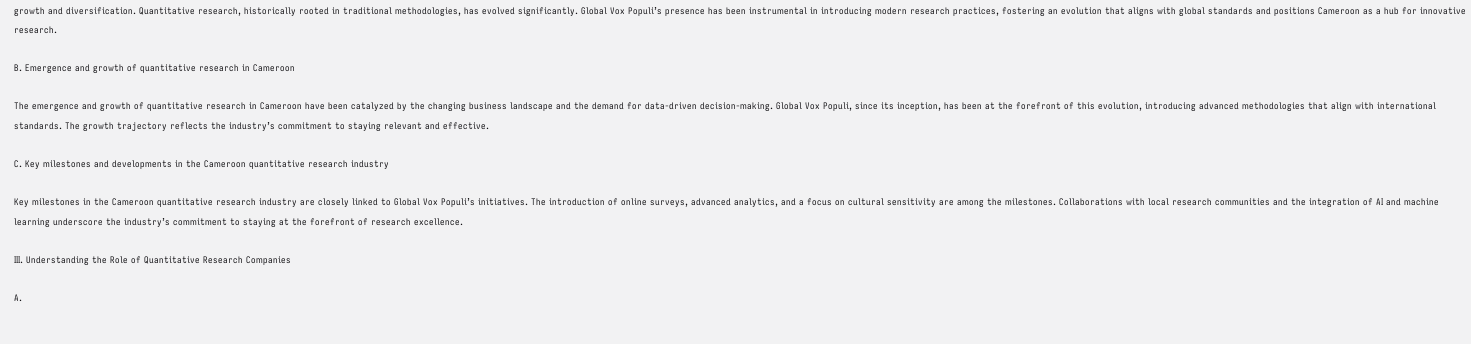growth and diversification. Quantitative research, historically rooted in traditional methodologies, has evolved significantly. Global Vox Populi’s presence has been instrumental in introducing modern research practices, fostering an evolution that aligns with global standards and positions Cameroon as a hub for innovative research.

B. Emergence and growth of quantitative research in Cameroon

The emergence and growth of quantitative research in Cameroon have been catalyzed by the changing business landscape and the demand for data-driven decision-making. Global Vox Populi, since its inception, has been at the forefront of this evolution, introducing advanced methodologies that align with international standards. The growth trajectory reflects the industry’s commitment to staying relevant and effective.

C. Key milestones and developments in the Cameroon quantitative research industry

Key milestones in the Cameroon quantitative research industry are closely linked to Global Vox Populi’s initiatives. The introduction of online surveys, advanced analytics, and a focus on cultural sensitivity are among the milestones. Collaborations with local research communities and the integration of AI and machine learning underscore the industry’s commitment to staying at the forefront of research excellence.

III. Understanding the Role of Quantitative Research Companies

A.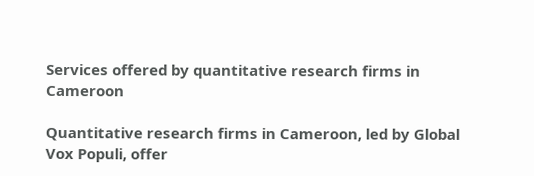Services offered by quantitative research firms in Cameroon

Quantitative research firms in Cameroon, led by Global Vox Populi, offer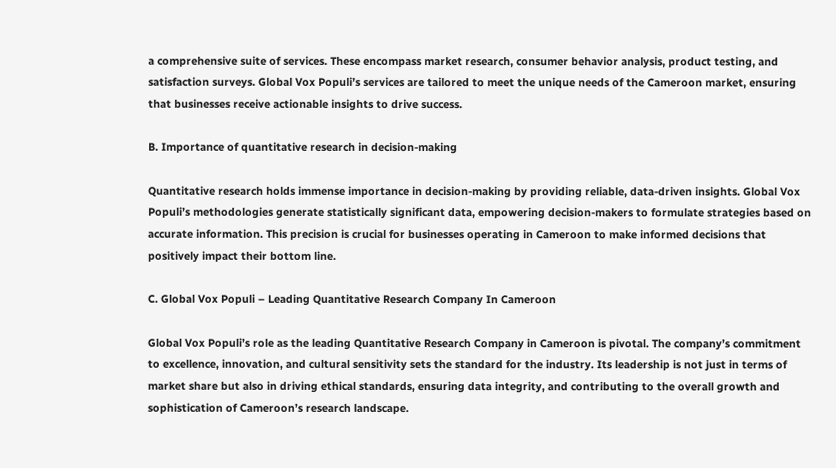a comprehensive suite of services. These encompass market research, consumer behavior analysis, product testing, and satisfaction surveys. Global Vox Populi’s services are tailored to meet the unique needs of the Cameroon market, ensuring that businesses receive actionable insights to drive success.

B. Importance of quantitative research in decision-making

Quantitative research holds immense importance in decision-making by providing reliable, data-driven insights. Global Vox Populi’s methodologies generate statistically significant data, empowering decision-makers to formulate strategies based on accurate information. This precision is crucial for businesses operating in Cameroon to make informed decisions that positively impact their bottom line.

C. Global Vox Populi – Leading Quantitative Research Company In Cameroon

Global Vox Populi’s role as the leading Quantitative Research Company in Cameroon is pivotal. The company’s commitment to excellence, innovation, and cultural sensitivity sets the standard for the industry. Its leadership is not just in terms of market share but also in driving ethical standards, ensuring data integrity, and contributing to the overall growth and sophistication of Cameroon’s research landscape.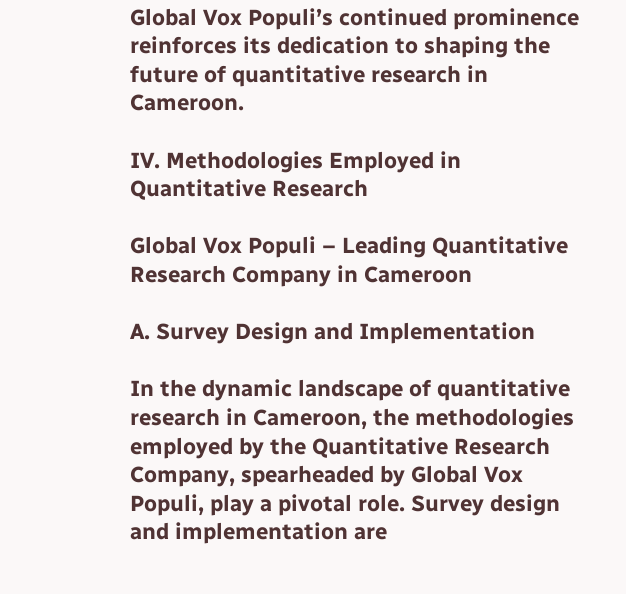Global Vox Populi’s continued prominence reinforces its dedication to shaping the future of quantitative research in Cameroon.

IV. Methodologies Employed in Quantitative Research

Global Vox Populi – Leading Quantitative Research Company in Cameroon

A. Survey Design and Implementation

In the dynamic landscape of quantitative research in Cameroon, the methodologies employed by the Quantitative Research Company, spearheaded by Global Vox Populi, play a pivotal role. Survey design and implementation are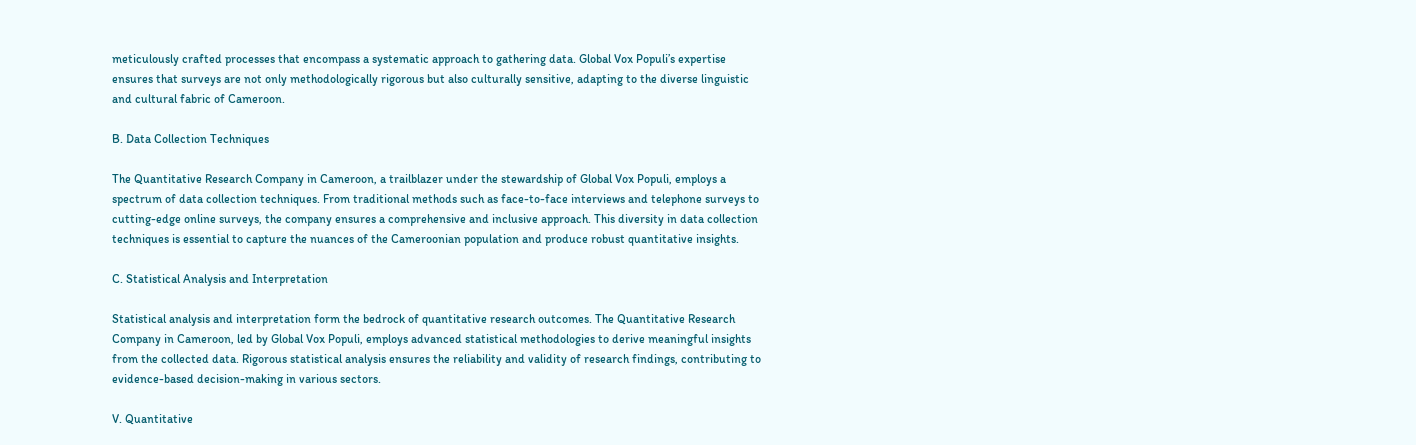meticulously crafted processes that encompass a systematic approach to gathering data. Global Vox Populi’s expertise ensures that surveys are not only methodologically rigorous but also culturally sensitive, adapting to the diverse linguistic and cultural fabric of Cameroon.

B. Data Collection Techniques

The Quantitative Research Company in Cameroon, a trailblazer under the stewardship of Global Vox Populi, employs a spectrum of data collection techniques. From traditional methods such as face-to-face interviews and telephone surveys to cutting-edge online surveys, the company ensures a comprehensive and inclusive approach. This diversity in data collection techniques is essential to capture the nuances of the Cameroonian population and produce robust quantitative insights.

C. Statistical Analysis and Interpretation

Statistical analysis and interpretation form the bedrock of quantitative research outcomes. The Quantitative Research Company in Cameroon, led by Global Vox Populi, employs advanced statistical methodologies to derive meaningful insights from the collected data. Rigorous statistical analysis ensures the reliability and validity of research findings, contributing to evidence-based decision-making in various sectors.

V. Quantitative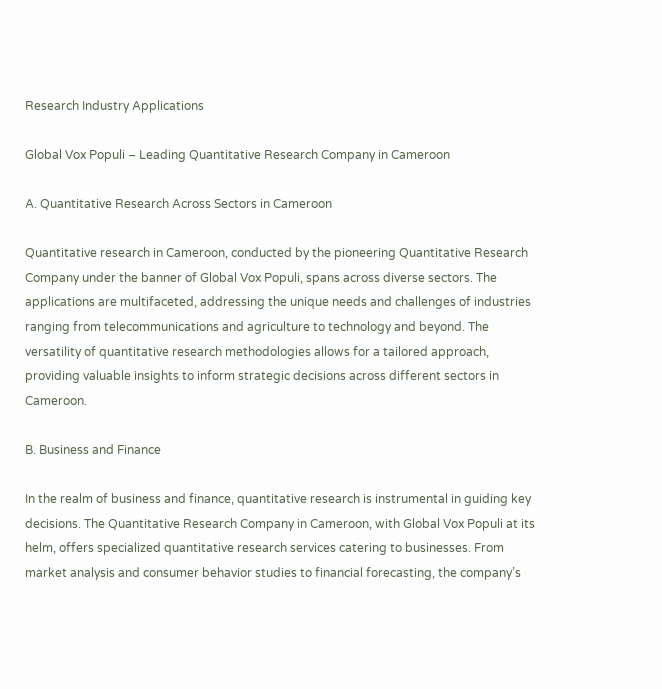Research Industry Applications

Global Vox Populi – Leading Quantitative Research Company in Cameroon

A. Quantitative Research Across Sectors in Cameroon

Quantitative research in Cameroon, conducted by the pioneering Quantitative Research Company under the banner of Global Vox Populi, spans across diverse sectors. The applications are multifaceted, addressing the unique needs and challenges of industries ranging from telecommunications and agriculture to technology and beyond. The versatility of quantitative research methodologies allows for a tailored approach, providing valuable insights to inform strategic decisions across different sectors in Cameroon.

B. Business and Finance

In the realm of business and finance, quantitative research is instrumental in guiding key decisions. The Quantitative Research Company in Cameroon, with Global Vox Populi at its helm, offers specialized quantitative research services catering to businesses. From market analysis and consumer behavior studies to financial forecasting, the company’s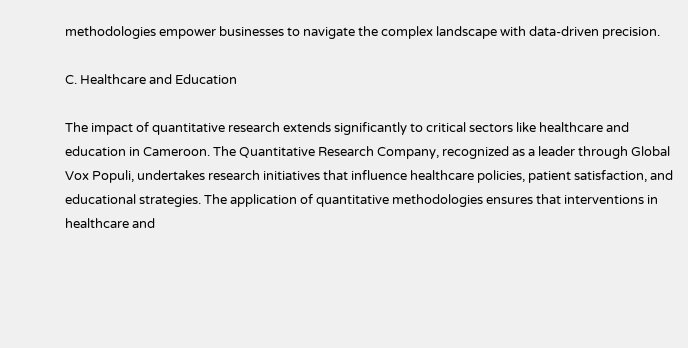methodologies empower businesses to navigate the complex landscape with data-driven precision.

C. Healthcare and Education

The impact of quantitative research extends significantly to critical sectors like healthcare and education in Cameroon. The Quantitative Research Company, recognized as a leader through Global Vox Populi, undertakes research initiatives that influence healthcare policies, patient satisfaction, and educational strategies. The application of quantitative methodologies ensures that interventions in healthcare and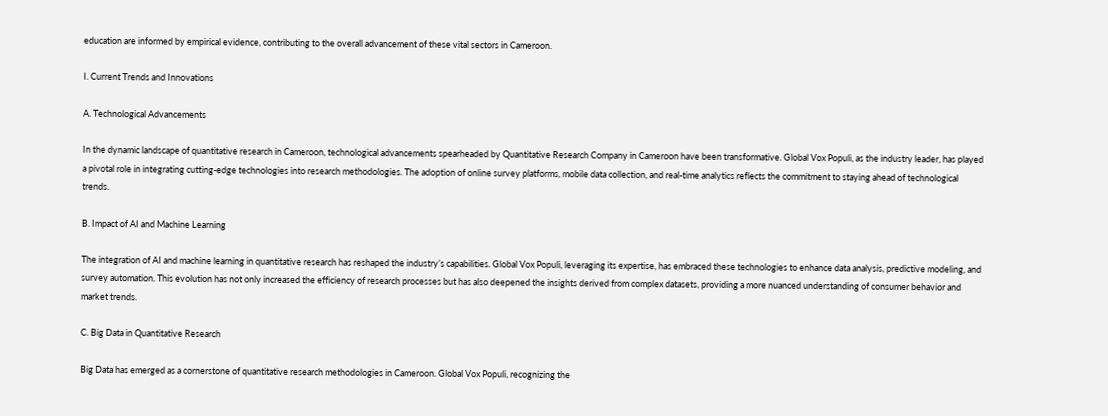education are informed by empirical evidence, contributing to the overall advancement of these vital sectors in Cameroon.

I. Current Trends and Innovations

A. Technological Advancements

In the dynamic landscape of quantitative research in Cameroon, technological advancements spearheaded by Quantitative Research Company in Cameroon have been transformative. Global Vox Populi, as the industry leader, has played a pivotal role in integrating cutting-edge technologies into research methodologies. The adoption of online survey platforms, mobile data collection, and real-time analytics reflects the commitment to staying ahead of technological trends.

B. Impact of AI and Machine Learning

The integration of AI and machine learning in quantitative research has reshaped the industry’s capabilities. Global Vox Populi, leveraging its expertise, has embraced these technologies to enhance data analysis, predictive modeling, and survey automation. This evolution has not only increased the efficiency of research processes but has also deepened the insights derived from complex datasets, providing a more nuanced understanding of consumer behavior and market trends.

C. Big Data in Quantitative Research

Big Data has emerged as a cornerstone of quantitative research methodologies in Cameroon. Global Vox Populi, recognizing the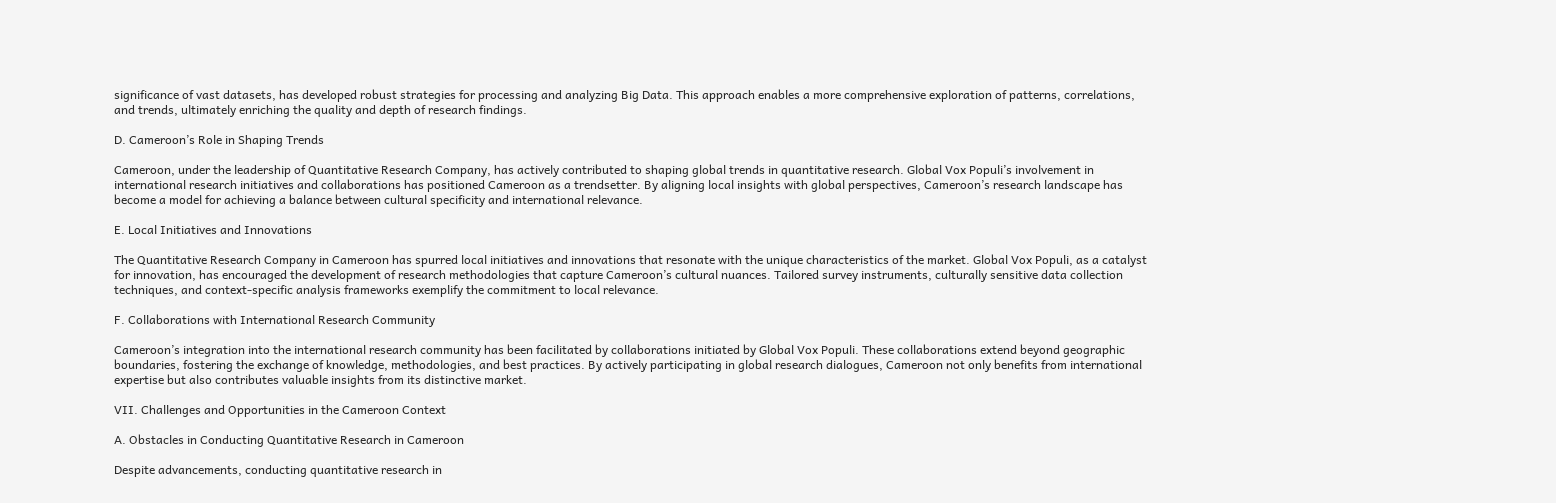significance of vast datasets, has developed robust strategies for processing and analyzing Big Data. This approach enables a more comprehensive exploration of patterns, correlations, and trends, ultimately enriching the quality and depth of research findings.

D. Cameroon’s Role in Shaping Trends

Cameroon, under the leadership of Quantitative Research Company, has actively contributed to shaping global trends in quantitative research. Global Vox Populi’s involvement in international research initiatives and collaborations has positioned Cameroon as a trendsetter. By aligning local insights with global perspectives, Cameroon’s research landscape has become a model for achieving a balance between cultural specificity and international relevance.

E. Local Initiatives and Innovations

The Quantitative Research Company in Cameroon has spurred local initiatives and innovations that resonate with the unique characteristics of the market. Global Vox Populi, as a catalyst for innovation, has encouraged the development of research methodologies that capture Cameroon’s cultural nuances. Tailored survey instruments, culturally sensitive data collection techniques, and context-specific analysis frameworks exemplify the commitment to local relevance.

F. Collaborations with International Research Community

Cameroon’s integration into the international research community has been facilitated by collaborations initiated by Global Vox Populi. These collaborations extend beyond geographic boundaries, fostering the exchange of knowledge, methodologies, and best practices. By actively participating in global research dialogues, Cameroon not only benefits from international expertise but also contributes valuable insights from its distinctive market.

VII. Challenges and Opportunities in the Cameroon Context

A. Obstacles in Conducting Quantitative Research in Cameroon

Despite advancements, conducting quantitative research in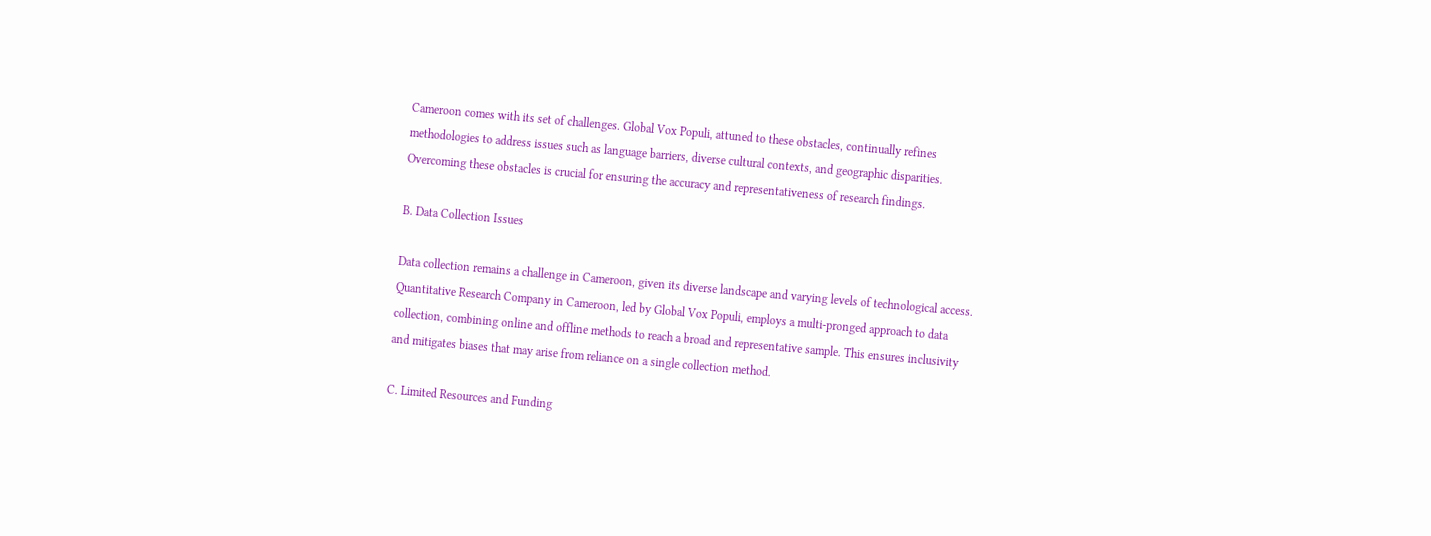Cameroon comes with its set of challenges. Global Vox Populi, attuned to these obstacles, continually refines methodologies to address issues such as language barriers, diverse cultural contexts, and geographic disparities. Overcoming these obstacles is crucial for ensuring the accuracy and representativeness of research findings.

B. Data Collection Issues

Data collection remains a challenge in Cameroon, given its diverse landscape and varying levels of technological access. Quantitative Research Company in Cameroon, led by Global Vox Populi, employs a multi-pronged approach to data collection, combining online and offline methods to reach a broad and representative sample. This ensures inclusivity and mitigates biases that may arise from reliance on a single collection method.

C. Limited Resources and Funding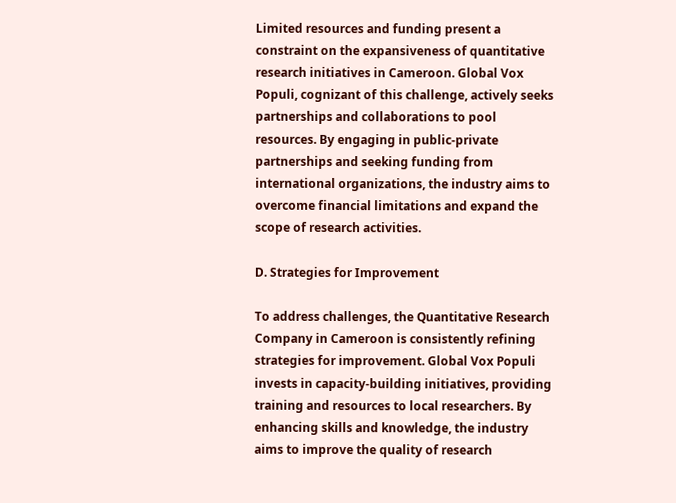Limited resources and funding present a constraint on the expansiveness of quantitative research initiatives in Cameroon. Global Vox Populi, cognizant of this challenge, actively seeks partnerships and collaborations to pool resources. By engaging in public-private partnerships and seeking funding from international organizations, the industry aims to overcome financial limitations and expand the scope of research activities.

D. Strategies for Improvement

To address challenges, the Quantitative Research Company in Cameroon is consistently refining strategies for improvement. Global Vox Populi invests in capacity-building initiatives, providing training and resources to local researchers. By enhancing skills and knowledge, the industry aims to improve the quality of research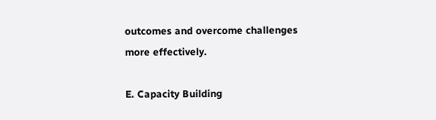outcomes and overcome challenges more effectively.

E. Capacity Building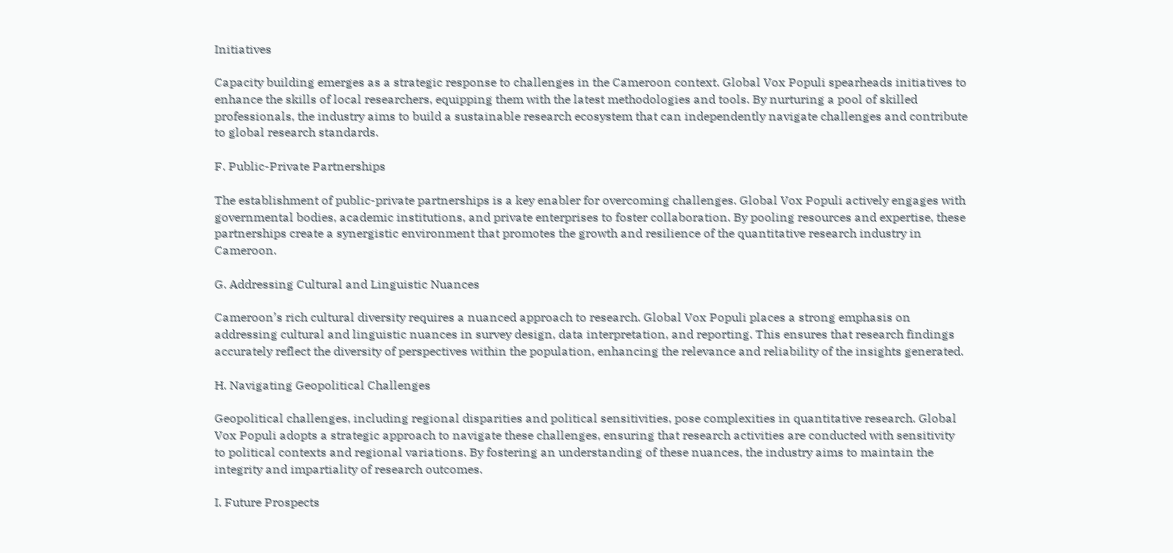Initiatives

Capacity building emerges as a strategic response to challenges in the Cameroon context. Global Vox Populi spearheads initiatives to enhance the skills of local researchers, equipping them with the latest methodologies and tools. By nurturing a pool of skilled professionals, the industry aims to build a sustainable research ecosystem that can independently navigate challenges and contribute to global research standards.

F. Public-Private Partnerships

The establishment of public-private partnerships is a key enabler for overcoming challenges. Global Vox Populi actively engages with governmental bodies, academic institutions, and private enterprises to foster collaboration. By pooling resources and expertise, these partnerships create a synergistic environment that promotes the growth and resilience of the quantitative research industry in Cameroon.

G. Addressing Cultural and Linguistic Nuances

Cameroon’s rich cultural diversity requires a nuanced approach to research. Global Vox Populi places a strong emphasis on addressing cultural and linguistic nuances in survey design, data interpretation, and reporting. This ensures that research findings accurately reflect the diversity of perspectives within the population, enhancing the relevance and reliability of the insights generated.

H. Navigating Geopolitical Challenges

Geopolitical challenges, including regional disparities and political sensitivities, pose complexities in quantitative research. Global Vox Populi adopts a strategic approach to navigate these challenges, ensuring that research activities are conducted with sensitivity to political contexts and regional variations. By fostering an understanding of these nuances, the industry aims to maintain the integrity and impartiality of research outcomes.

I. Future Prospects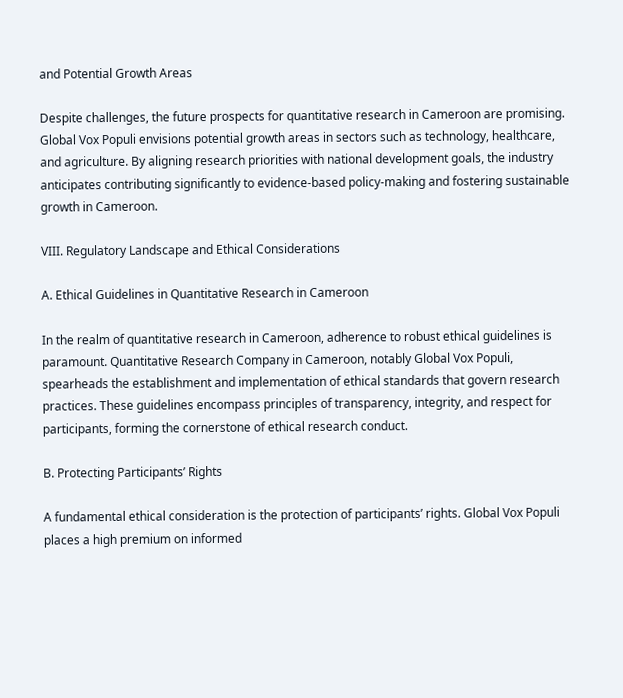and Potential Growth Areas

Despite challenges, the future prospects for quantitative research in Cameroon are promising. Global Vox Populi envisions potential growth areas in sectors such as technology, healthcare, and agriculture. By aligning research priorities with national development goals, the industry anticipates contributing significantly to evidence-based policy-making and fostering sustainable growth in Cameroon.

VIII. Regulatory Landscape and Ethical Considerations

A. Ethical Guidelines in Quantitative Research in Cameroon

In the realm of quantitative research in Cameroon, adherence to robust ethical guidelines is paramount. Quantitative Research Company in Cameroon, notably Global Vox Populi, spearheads the establishment and implementation of ethical standards that govern research practices. These guidelines encompass principles of transparency, integrity, and respect for participants, forming the cornerstone of ethical research conduct.

B. Protecting Participants’ Rights

A fundamental ethical consideration is the protection of participants’ rights. Global Vox Populi places a high premium on informed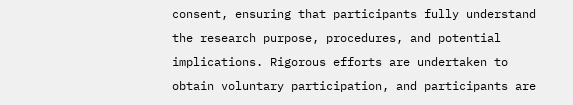consent, ensuring that participants fully understand the research purpose, procedures, and potential implications. Rigorous efforts are undertaken to obtain voluntary participation, and participants are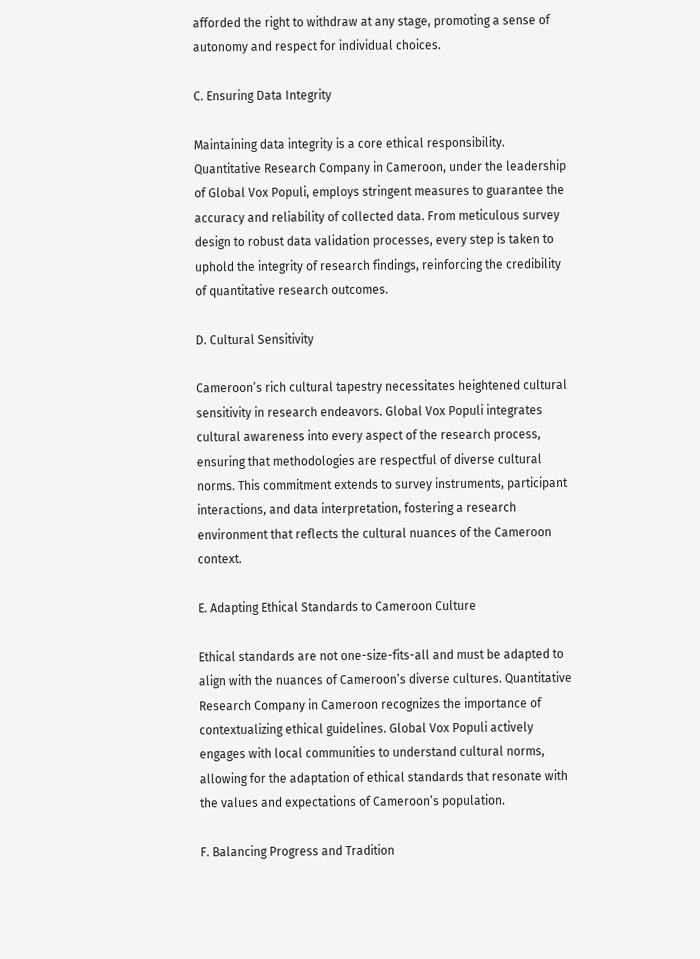afforded the right to withdraw at any stage, promoting a sense of autonomy and respect for individual choices.

C. Ensuring Data Integrity

Maintaining data integrity is a core ethical responsibility. Quantitative Research Company in Cameroon, under the leadership of Global Vox Populi, employs stringent measures to guarantee the accuracy and reliability of collected data. From meticulous survey design to robust data validation processes, every step is taken to uphold the integrity of research findings, reinforcing the credibility of quantitative research outcomes.

D. Cultural Sensitivity

Cameroon’s rich cultural tapestry necessitates heightened cultural sensitivity in research endeavors. Global Vox Populi integrates cultural awareness into every aspect of the research process, ensuring that methodologies are respectful of diverse cultural norms. This commitment extends to survey instruments, participant interactions, and data interpretation, fostering a research environment that reflects the cultural nuances of the Cameroon context.

E. Adapting Ethical Standards to Cameroon Culture

Ethical standards are not one-size-fits-all and must be adapted to align with the nuances of Cameroon’s diverse cultures. Quantitative Research Company in Cameroon recognizes the importance of contextualizing ethical guidelines. Global Vox Populi actively engages with local communities to understand cultural norms, allowing for the adaptation of ethical standards that resonate with the values and expectations of Cameroon’s population.

F. Balancing Progress and Tradition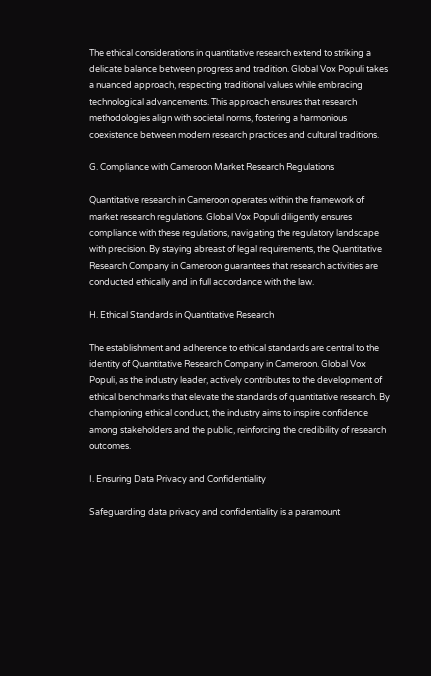The ethical considerations in quantitative research extend to striking a delicate balance between progress and tradition. Global Vox Populi takes a nuanced approach, respecting traditional values while embracing technological advancements. This approach ensures that research methodologies align with societal norms, fostering a harmonious coexistence between modern research practices and cultural traditions.

G. Compliance with Cameroon Market Research Regulations

Quantitative research in Cameroon operates within the framework of market research regulations. Global Vox Populi diligently ensures compliance with these regulations, navigating the regulatory landscape with precision. By staying abreast of legal requirements, the Quantitative Research Company in Cameroon guarantees that research activities are conducted ethically and in full accordance with the law.

H. Ethical Standards in Quantitative Research

The establishment and adherence to ethical standards are central to the identity of Quantitative Research Company in Cameroon. Global Vox Populi, as the industry leader, actively contributes to the development of ethical benchmarks that elevate the standards of quantitative research. By championing ethical conduct, the industry aims to inspire confidence among stakeholders and the public, reinforcing the credibility of research outcomes.

I. Ensuring Data Privacy and Confidentiality

Safeguarding data privacy and confidentiality is a paramount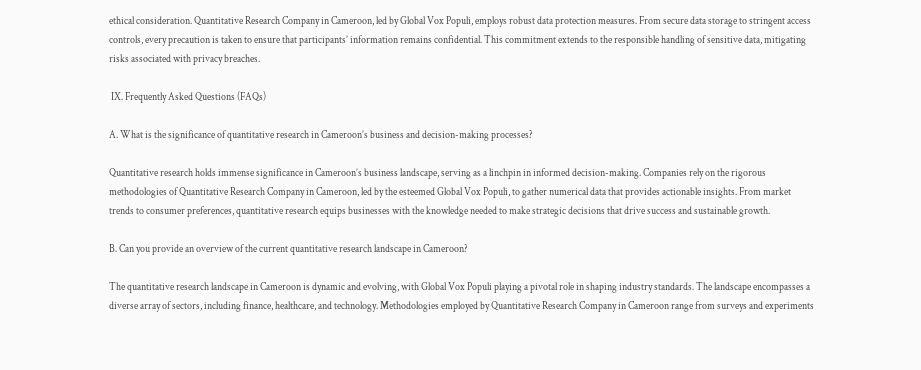ethical consideration. Quantitative Research Company in Cameroon, led by Global Vox Populi, employs robust data protection measures. From secure data storage to stringent access controls, every precaution is taken to ensure that participants’ information remains confidential. This commitment extends to the responsible handling of sensitive data, mitigating risks associated with privacy breaches.

 IX. Frequently Asked Questions (FAQs)

A. What is the significance of quantitative research in Cameroon’s business and decision-making processes?

Quantitative research holds immense significance in Cameroon’s business landscape, serving as a linchpin in informed decision-making. Companies rely on the rigorous methodologies of Quantitative Research Company in Cameroon, led by the esteemed Global Vox Populi, to gather numerical data that provides actionable insights. From market trends to consumer preferences, quantitative research equips businesses with the knowledge needed to make strategic decisions that drive success and sustainable growth.

B. Can you provide an overview of the current quantitative research landscape in Cameroon?

The quantitative research landscape in Cameroon is dynamic and evolving, with Global Vox Populi playing a pivotal role in shaping industry standards. The landscape encompasses a diverse array of sectors, including finance, healthcare, and technology. Methodologies employed by Quantitative Research Company in Cameroon range from surveys and experiments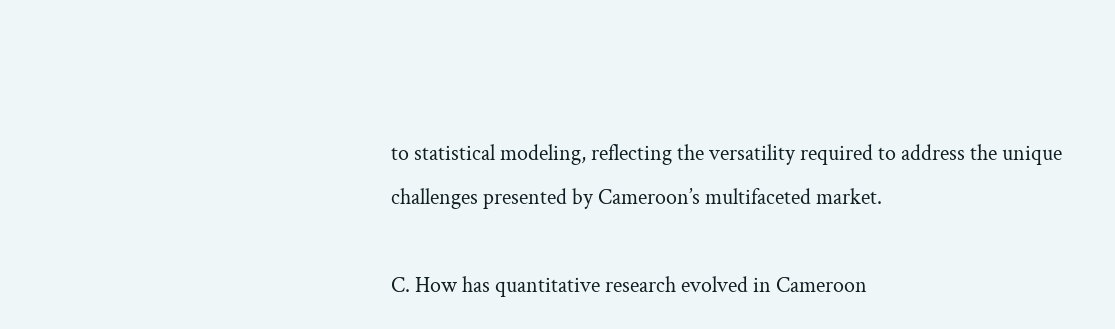to statistical modeling, reflecting the versatility required to address the unique challenges presented by Cameroon’s multifaceted market.

C. How has quantitative research evolved in Cameroon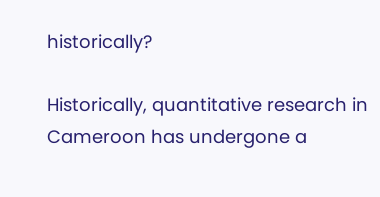historically?

Historically, quantitative research in Cameroon has undergone a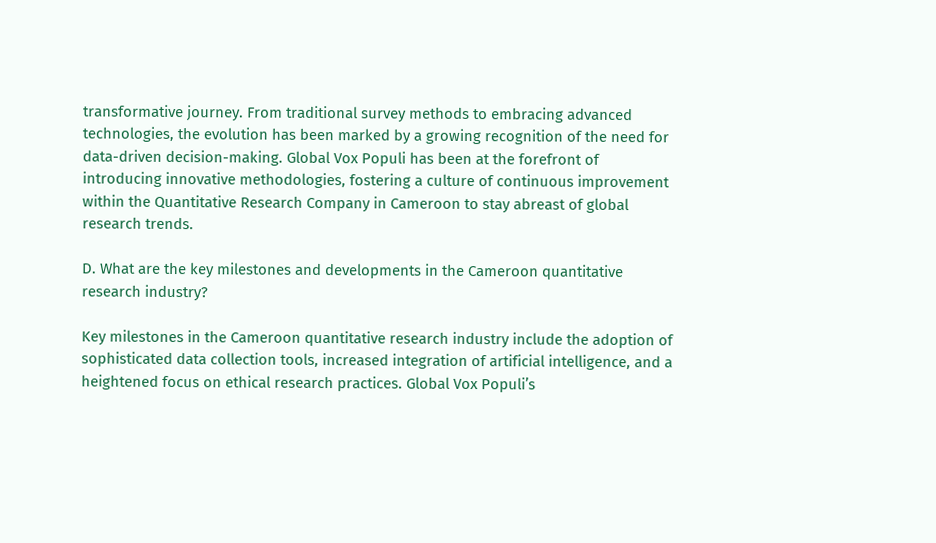transformative journey. From traditional survey methods to embracing advanced technologies, the evolution has been marked by a growing recognition of the need for data-driven decision-making. Global Vox Populi has been at the forefront of introducing innovative methodologies, fostering a culture of continuous improvement within the Quantitative Research Company in Cameroon to stay abreast of global research trends.

D. What are the key milestones and developments in the Cameroon quantitative research industry?

Key milestones in the Cameroon quantitative research industry include the adoption of sophisticated data collection tools, increased integration of artificial intelligence, and a heightened focus on ethical research practices. Global Vox Populi’s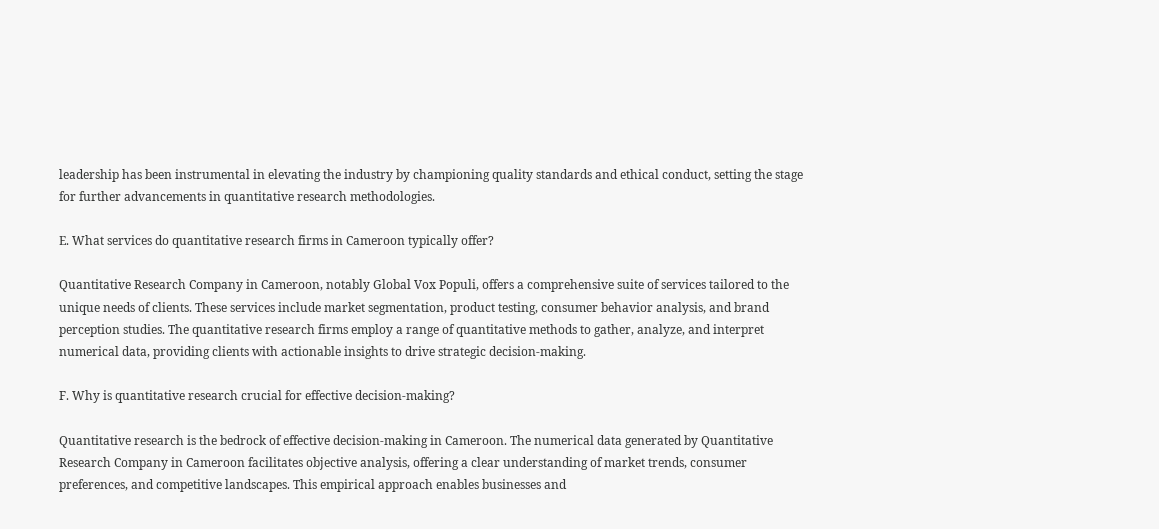leadership has been instrumental in elevating the industry by championing quality standards and ethical conduct, setting the stage for further advancements in quantitative research methodologies.

E. What services do quantitative research firms in Cameroon typically offer?

Quantitative Research Company in Cameroon, notably Global Vox Populi, offers a comprehensive suite of services tailored to the unique needs of clients. These services include market segmentation, product testing, consumer behavior analysis, and brand perception studies. The quantitative research firms employ a range of quantitative methods to gather, analyze, and interpret numerical data, providing clients with actionable insights to drive strategic decision-making.

F. Why is quantitative research crucial for effective decision-making?

Quantitative research is the bedrock of effective decision-making in Cameroon. The numerical data generated by Quantitative Research Company in Cameroon facilitates objective analysis, offering a clear understanding of market trends, consumer preferences, and competitive landscapes. This empirical approach enables businesses and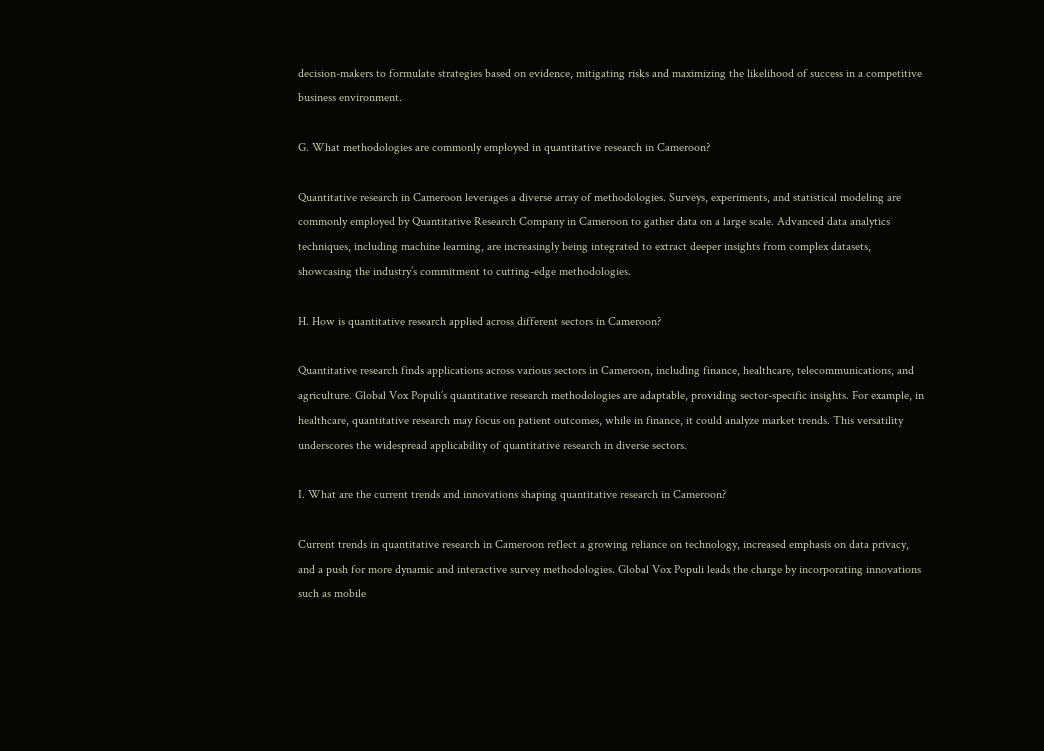decision-makers to formulate strategies based on evidence, mitigating risks and maximizing the likelihood of success in a competitive business environment.

G. What methodologies are commonly employed in quantitative research in Cameroon?

Quantitative research in Cameroon leverages a diverse array of methodologies. Surveys, experiments, and statistical modeling are commonly employed by Quantitative Research Company in Cameroon to gather data on a large scale. Advanced data analytics techniques, including machine learning, are increasingly being integrated to extract deeper insights from complex datasets, showcasing the industry’s commitment to cutting-edge methodologies.

H. How is quantitative research applied across different sectors in Cameroon?

Quantitative research finds applications across various sectors in Cameroon, including finance, healthcare, telecommunications, and agriculture. Global Vox Populi’s quantitative research methodologies are adaptable, providing sector-specific insights. For example, in healthcare, quantitative research may focus on patient outcomes, while in finance, it could analyze market trends. This versatility underscores the widespread applicability of quantitative research in diverse sectors.

I. What are the current trends and innovations shaping quantitative research in Cameroon?

Current trends in quantitative research in Cameroon reflect a growing reliance on technology, increased emphasis on data privacy, and a push for more dynamic and interactive survey methodologies. Global Vox Populi leads the charge by incorporating innovations such as mobile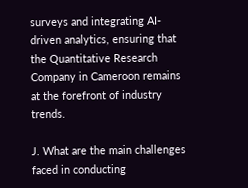surveys and integrating AI-driven analytics, ensuring that the Quantitative Research Company in Cameroon remains at the forefront of industry trends.

J. What are the main challenges faced in conducting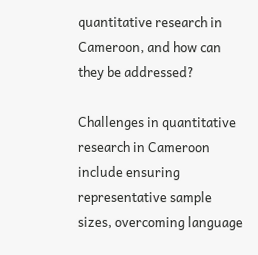quantitative research in Cameroon, and how can they be addressed?

Challenges in quantitative research in Cameroon include ensuring representative sample sizes, overcoming language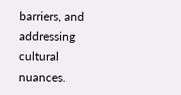barriers, and addressing cultural nuances.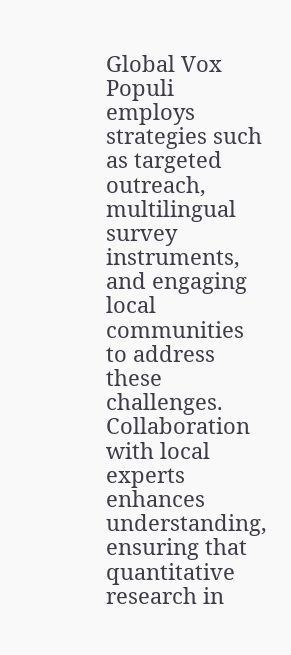Global Vox Populi employs strategies such as targeted outreach, multilingual survey instruments, and engaging local communities to address these challenges. Collaboration with local experts enhances understanding, ensuring that quantitative research in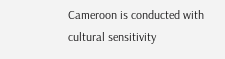Cameroon is conducted with cultural sensitivity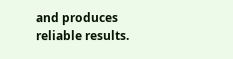and produces reliable results.